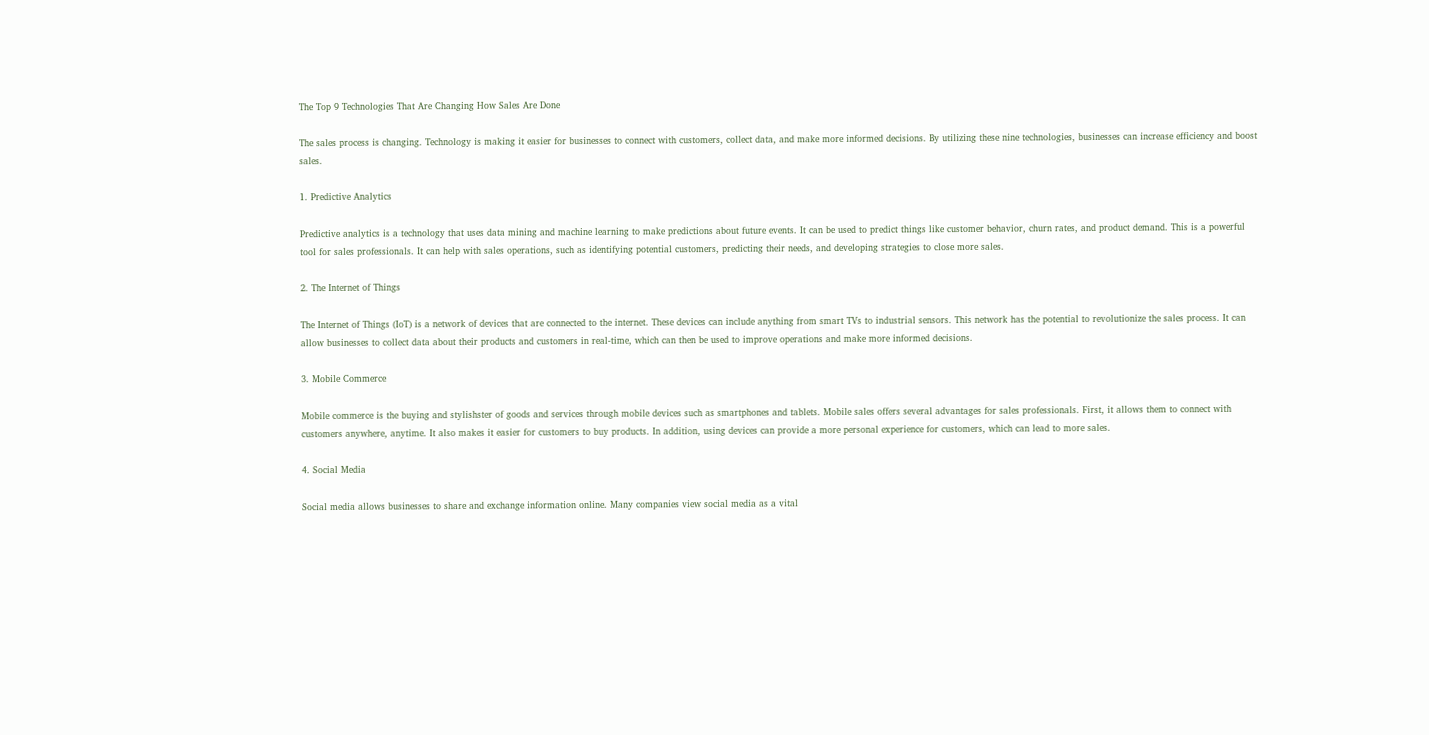The Top 9 Technologies That Are Changing How Sales Are Done

The sales process is changing. Technology is making it easier for businesses to connect with customers, collect data, and make more informed decisions. By utilizing these nine technologies, businesses can increase efficiency and boost sales.

1. Predictive Analytics

Predictive analytics is a technology that uses data mining and machine learning to make predictions about future events. It can be used to predict things like customer behavior, churn rates, and product demand. This is a powerful tool for sales professionals. It can help with sales operations, such as identifying potential customers, predicting their needs, and developing strategies to close more sales.

2. The Internet of Things

The Internet of Things (IoT) is a network of devices that are connected to the internet. These devices can include anything from smart TVs to industrial sensors. This network has the potential to revolutionize the sales process. It can allow businesses to collect data about their products and customers in real-time, which can then be used to improve operations and make more informed decisions.

3. Mobile Commerce

Mobile commerce is the buying and stylishster of goods and services through mobile devices such as smartphones and tablets. Mobile sales offers several advantages for sales professionals. First, it allows them to connect with customers anywhere, anytime. It also makes it easier for customers to buy products. In addition, using devices can provide a more personal experience for customers, which can lead to more sales.

4. Social Media

Social media allows businesses to share and exchange information online. Many companies view social media as a vital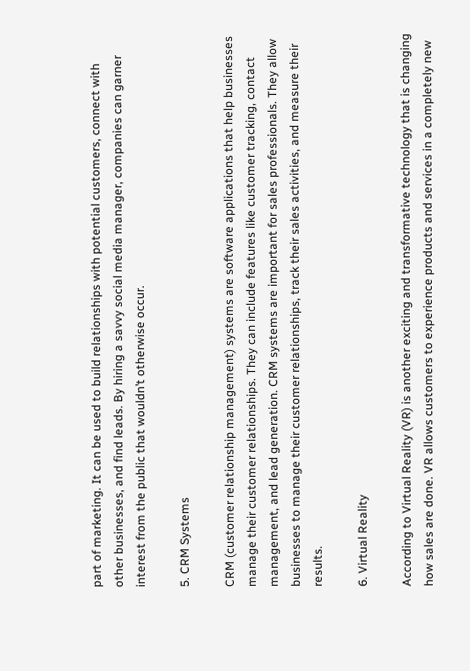part of marketing. It can be used to build relationships with potential customers, connect with other businesses, and find leads. By hiring a savvy social media manager, companies can garner interest from the public that wouldn’t otherwise occur.

5. CRM Systems

CRM (customer relationship management) systems are software applications that help businesses manage their customer relationships. They can include features like customer tracking, contact management, and lead generation. CRM systems are important for sales professionals. They allow businesses to manage their customer relationships, track their sales activities, and measure their results.

6. Virtual Reality

According to Virtual Reality (VR) is another exciting and transformative technology that is changing how sales are done. VR allows customers to experience products and services in a completely new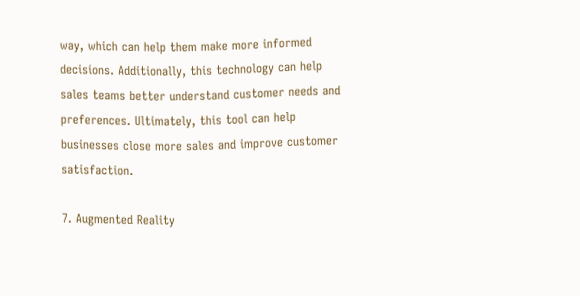way, which can help them make more informed decisions. Additionally, this technology can help sales teams better understand customer needs and preferences. Ultimately, this tool can help businesses close more sales and improve customer satisfaction.

7. Augmented Reality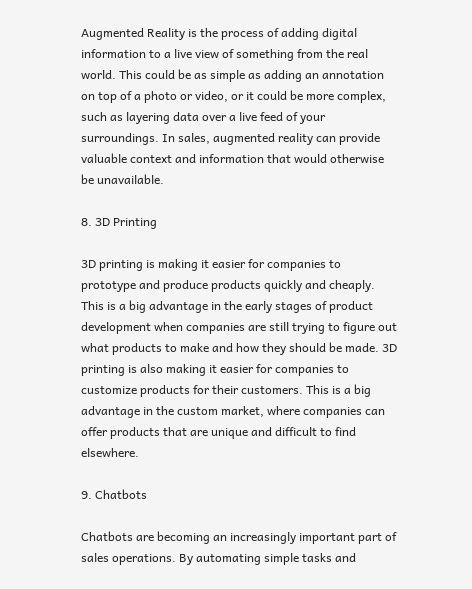Augmented Reality is the process of adding digital information to a live view of something from the real world. This could be as simple as adding an annotation on top of a photo or video, or it could be more complex, such as layering data over a live feed of your surroundings. In sales, augmented reality can provide valuable context and information that would otherwise be unavailable.

8. 3D Printing

3D printing is making it easier for companies to prototype and produce products quickly and cheaply. This is a big advantage in the early stages of product development when companies are still trying to figure out what products to make and how they should be made. 3D printing is also making it easier for companies to customize products for their customers. This is a big advantage in the custom market, where companies can offer products that are unique and difficult to find elsewhere.

9. Chatbots

Chatbots are becoming an increasingly important part of sales operations. By automating simple tasks and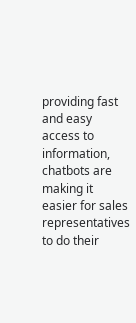providing fast and easy access to information, chatbots are making it easier for sales representatives to do their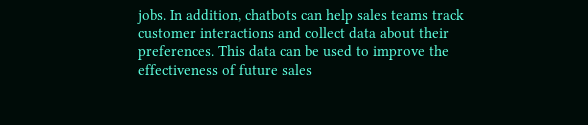jobs. In addition, chatbots can help sales teams track customer interactions and collect data about their preferences. This data can be used to improve the effectiveness of future sales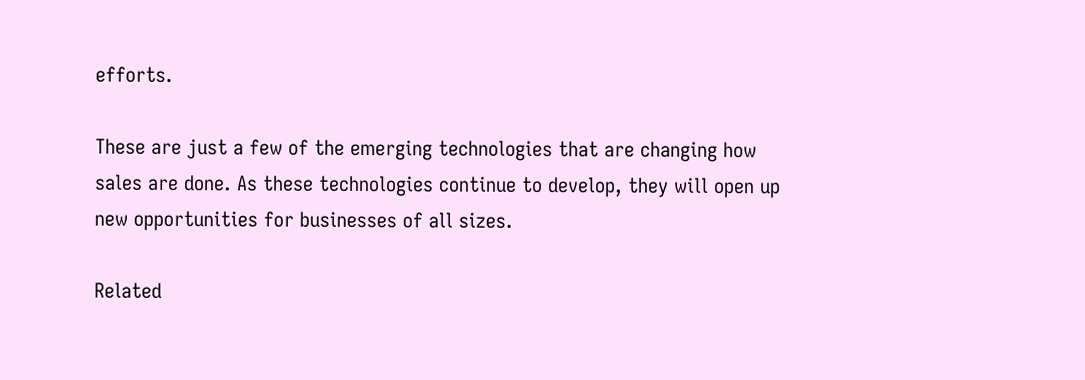efforts.

These are just a few of the emerging technologies that are changing how sales are done. As these technologies continue to develop, they will open up new opportunities for businesses of all sizes.

Related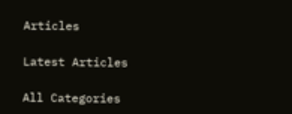Articles

Latest Articles

All Categories